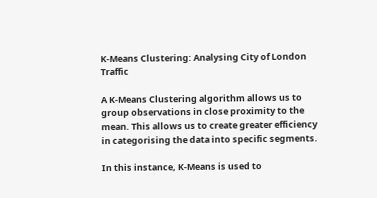K-Means Clustering: Analysing City of London Traffic

A K-Means Clustering algorithm allows us to group observations in close proximity to the mean. This allows us to create greater efficiency in categorising the data into specific segments.

In this instance, K-Means is used to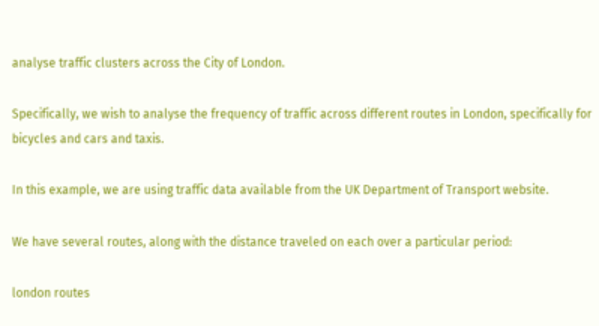analyse traffic clusters across the City of London.

Specifically, we wish to analyse the frequency of traffic across different routes in London, specifically for bicycles and cars and taxis.

In this example, we are using traffic data available from the UK Department of Transport website.

We have several routes, along with the distance traveled on each over a particular period:

london routes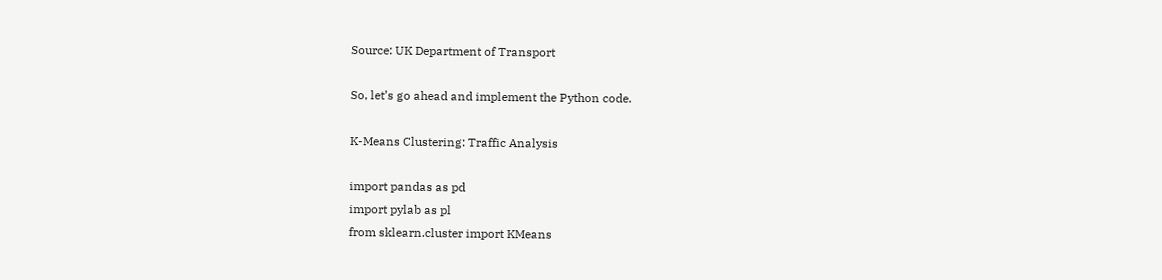Source: UK Department of Transport

So, let’s go ahead and implement the Python code.

K-Means Clustering: Traffic Analysis

import pandas as pd
import pylab as pl
from sklearn.cluster import KMeans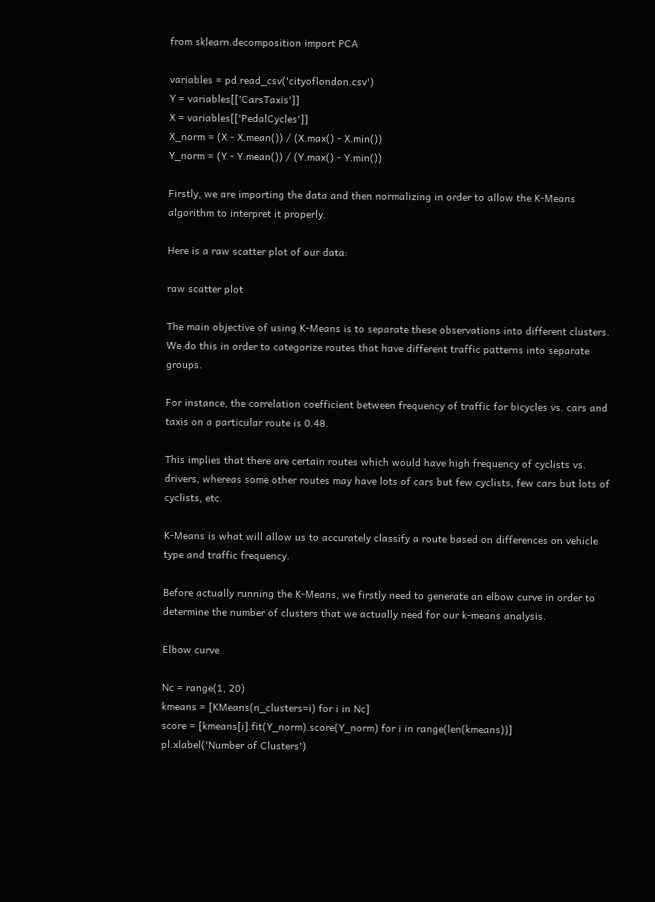from sklearn.decomposition import PCA

variables = pd.read_csv('cityoflondon.csv')
Y = variables[['CarsTaxis']]
X = variables[['PedalCycles']]
X_norm = (X - X.mean()) / (X.max() - X.min())
Y_norm = (Y - Y.mean()) / (Y.max() - Y.min())

Firstly, we are importing the data and then normalizing in order to allow the K-Means algorithm to interpret it properly.

Here is a raw scatter plot of our data:

raw scatter plot

The main objective of using K-Means is to separate these observations into different clusters. We do this in order to categorize routes that have different traffic patterns into separate groups.

For instance, the correlation coefficient between frequency of traffic for bicycles vs. cars and taxis on a particular route is 0.48.

This implies that there are certain routes which would have high frequency of cyclists vs. drivers, whereas some other routes may have lots of cars but few cyclists, few cars but lots of cyclists, etc.

K-Means is what will allow us to accurately classify a route based on differences on vehicle type and traffic frequency.

Before actually running the K-Means, we firstly need to generate an elbow curve in order to determine the number of clusters that we actually need for our k-means analysis.

Elbow curve

Nc = range(1, 20)
kmeans = [KMeans(n_clusters=i) for i in Nc]
score = [kmeans[i].fit(Y_norm).score(Y_norm) for i in range(len(kmeans))]
pl.xlabel('Number of Clusters')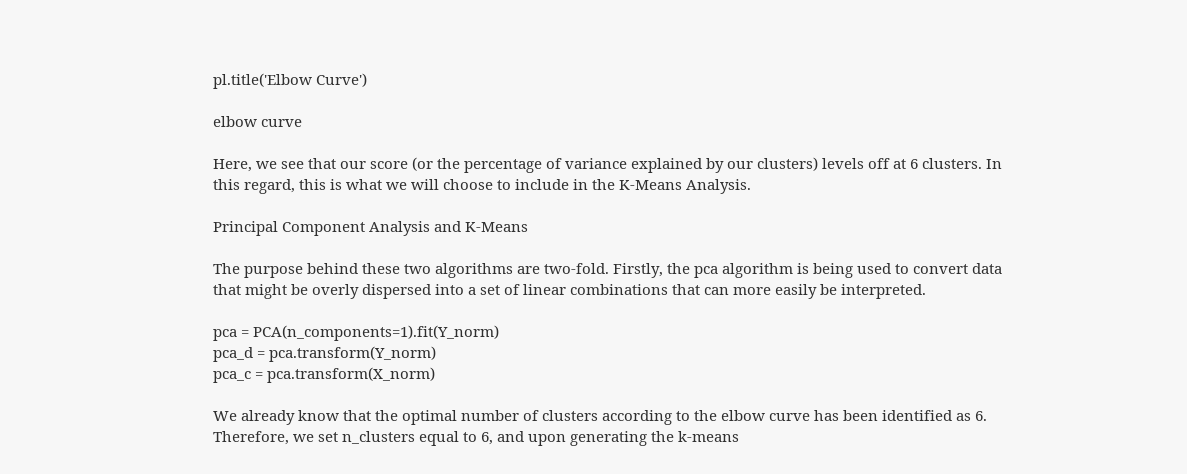pl.title('Elbow Curve')

elbow curve

Here, we see that our score (or the percentage of variance explained by our clusters) levels off at 6 clusters. In this regard, this is what we will choose to include in the K-Means Analysis.

Principal Component Analysis and K-Means

The purpose behind these two algorithms are two-fold. Firstly, the pca algorithm is being used to convert data that might be overly dispersed into a set of linear combinations that can more easily be interpreted.

pca = PCA(n_components=1).fit(Y_norm)
pca_d = pca.transform(Y_norm)
pca_c = pca.transform(X_norm)

We already know that the optimal number of clusters according to the elbow curve has been identified as 6. Therefore, we set n_clusters equal to 6, and upon generating the k-means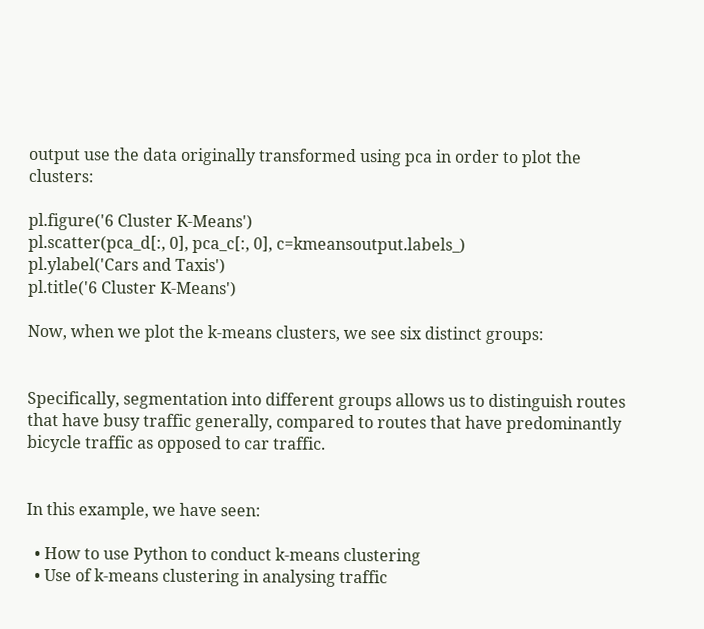output use the data originally transformed using pca in order to plot the clusters:

pl.figure('6 Cluster K-Means')
pl.scatter(pca_d[:, 0], pca_c[:, 0], c=kmeansoutput.labels_)
pl.ylabel('Cars and Taxis')
pl.title('6 Cluster K-Means')

Now, when we plot the k-means clusters, we see six distinct groups:


Specifically, segmentation into different groups allows us to distinguish routes that have busy traffic generally, compared to routes that have predominantly bicycle traffic as opposed to car traffic.


In this example, we have seen:

  • How to use Python to conduct k-means clustering
  • Use of k-means clustering in analysing traffic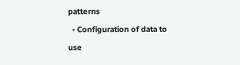patterns
  • Configuration of data to use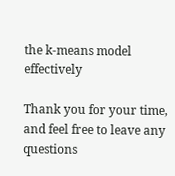the k-means model effectively

Thank you for your time, and feel free to leave any questions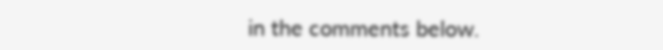in the comments below.